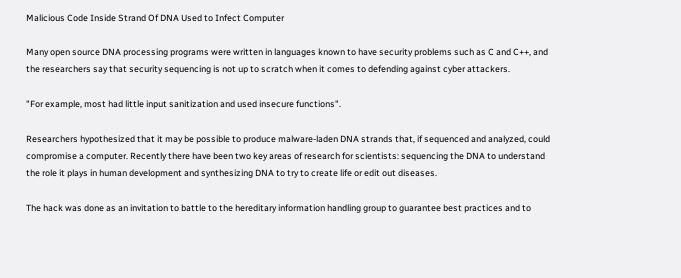Malicious Code Inside Strand Of DNA Used to Infect Computer

Many open source DNA processing programs were written in languages known to have security problems such as C and C++, and the researchers say that security sequencing is not up to scratch when it comes to defending against cyber attackers.

"For example, most had little input sanitization and used insecure functions".

Researchers hypothesized that it may be possible to produce malware-laden DNA strands that, if sequenced and analyzed, could compromise a computer. Recently there have been two key areas of research for scientists: sequencing the DNA to understand the role it plays in human development and synthesizing DNA to try to create life or edit out diseases.

The hack was done as an invitation to battle to the hereditary information handling group to guarantee best practices and to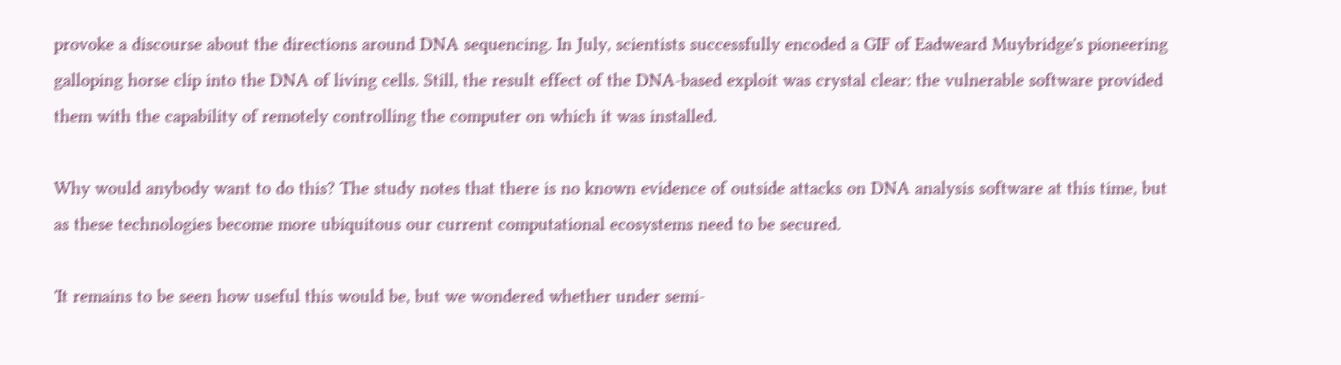provoke a discourse about the directions around DNA sequencing. In July, scientists successfully encoded a GIF of Eadweard Muybridge's pioneering galloping horse clip into the DNA of living cells. Still, the result effect of the DNA-based exploit was crystal clear: the vulnerable software provided them with the capability of remotely controlling the computer on which it was installed.

Why would anybody want to do this? The study notes that there is no known evidence of outside attacks on DNA analysis software at this time, but as these technologies become more ubiquitous our current computational ecosystems need to be secured.

'It remains to be seen how useful this would be, but we wondered whether under semi-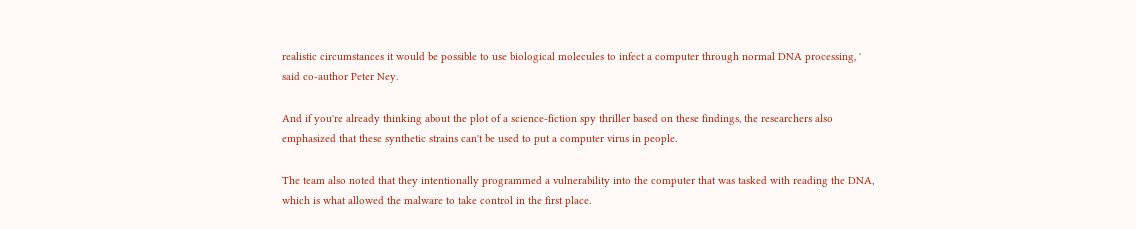realistic circumstances it would be possible to use biological molecules to infect a computer through normal DNA processing, ' said co-author Peter Ney.

And if you're already thinking about the plot of a science-fiction spy thriller based on these findings, the researchers also emphasized that these synthetic strains can't be used to put a computer virus in people.

The team also noted that they intentionally programmed a vulnerability into the computer that was tasked with reading the DNA, which is what allowed the malware to take control in the first place.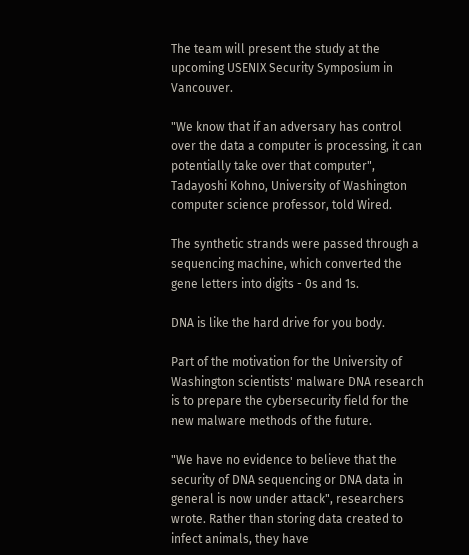The team will present the study at the upcoming USENIX Security Symposium in Vancouver.

"We know that if an adversary has control over the data a computer is processing, it can potentially take over that computer", Tadayoshi Kohno, University of Washington computer science professor, told Wired.

The synthetic strands were passed through a sequencing machine, which converted the gene letters into digits - 0s and 1s.

DNA is like the hard drive for you body.

Part of the motivation for the University of Washington scientists' malware DNA research is to prepare the cybersecurity field for the new malware methods of the future.

"We have no evidence to believe that the security of DNA sequencing or DNA data in general is now under attack", researchers wrote. Rather than storing data created to infect animals, they have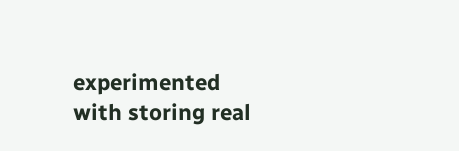experimented with storing real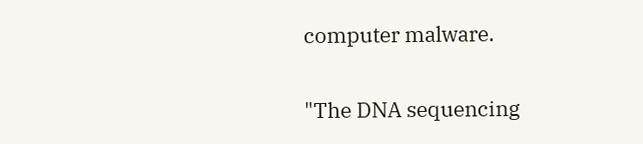computer malware.

"The DNA sequencing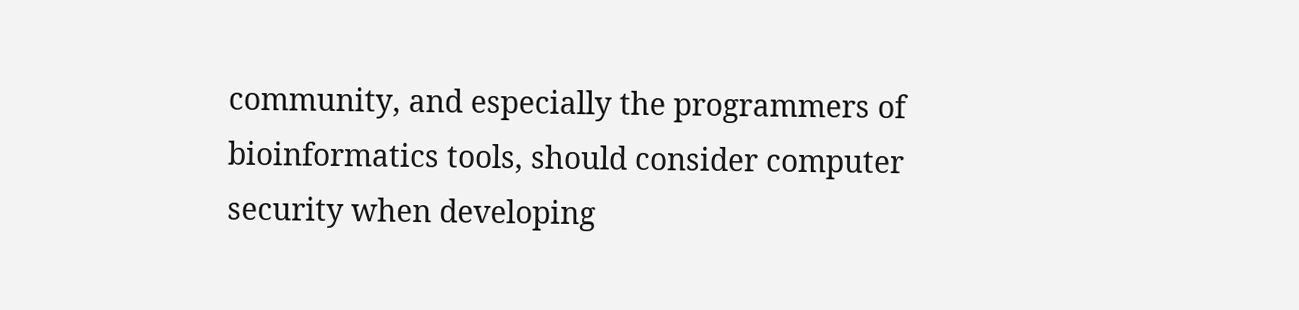community, and especially the programmers of bioinformatics tools, should consider computer security when developing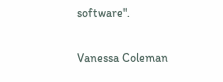software".

Vanessa Coleman